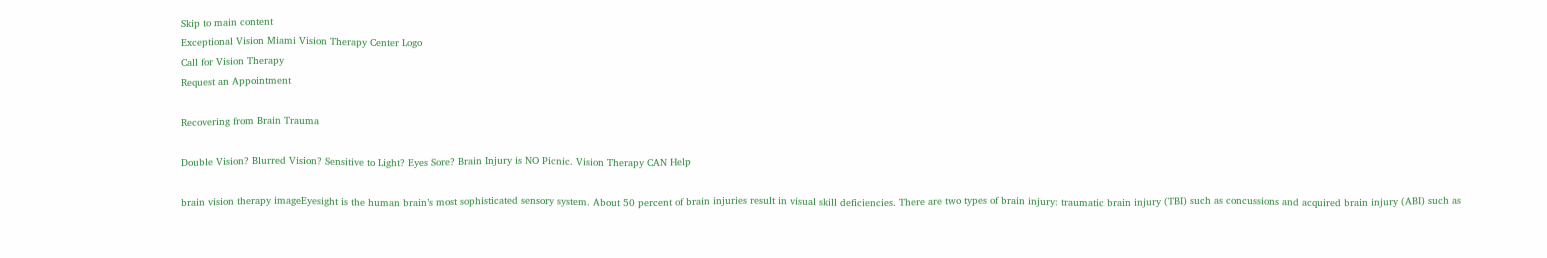Skip to main content
Exceptional Vision Miami Vision Therapy Center Logo
Call for Vision Therapy
Request an Appointment

Recovering from Brain Trauma

Double Vision? Blurred Vision? Sensitive to Light? Eyes Sore? Brain Injury is NO Picnic. Vision Therapy CAN Help

brain vision therapy imageEyesight is the human brain’s most sophisticated sensory system. About 50 percent of brain injuries result in visual skill deficiencies. There are two types of brain injury: traumatic brain injury (TBI) such as concussions and acquired brain injury (ABI) such as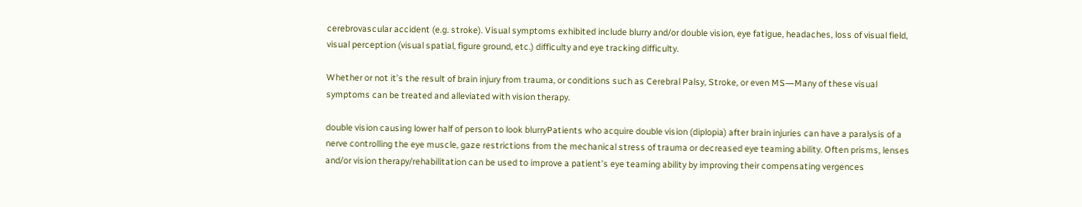cerebrovascular accident (e.g. stroke). Visual symptoms exhibited include blurry and/or double vision, eye fatigue, headaches, loss of visual field, visual perception (visual spatial, figure ground, etc.) difficulty and eye tracking difficulty.

Whether or not it’s the result of brain injury from trauma, or conditions such as Cerebral Palsy, Stroke, or even MS―Many of these visual symptoms can be treated and alleviated with vision therapy.

double vision causing lower half of person to look blurryPatients who acquire double vision (diplopia) after brain injuries can have a paralysis of a nerve controlling the eye muscle, gaze restrictions from the mechanical stress of trauma or decreased eye teaming ability. Often prisms, lenses and/or vision therapy/rehabilitation can be used to improve a patient’s eye teaming ability by improving their compensating vergences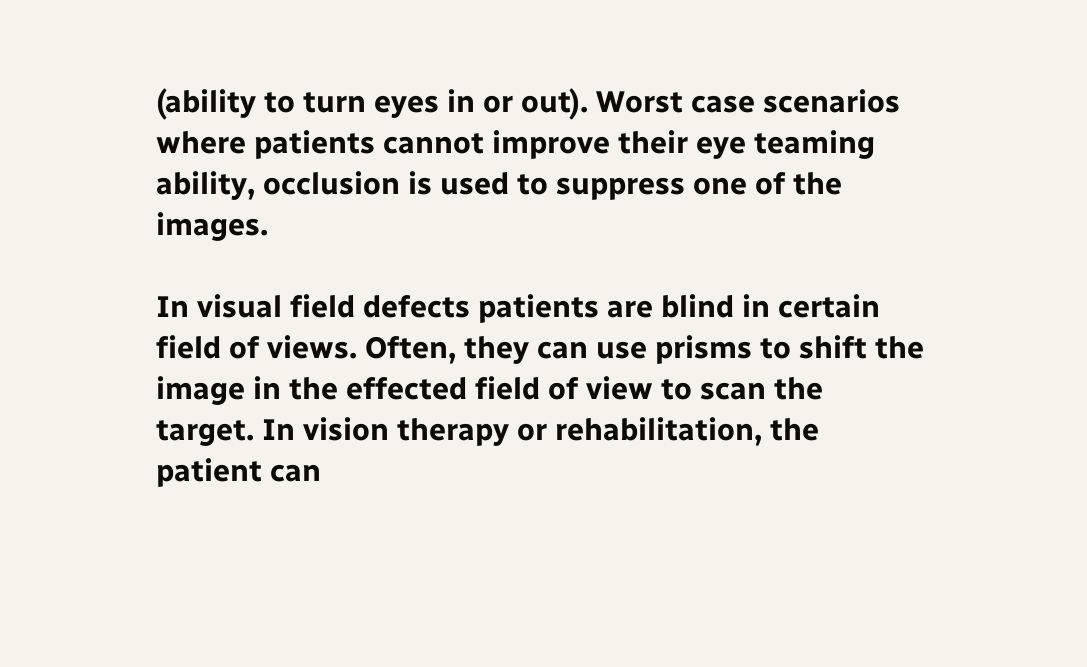(ability to turn eyes in or out). Worst case scenarios where patients cannot improve their eye teaming ability, occlusion is used to suppress one of the images.

In visual field defects patients are blind in certain field of views. Often, they can use prisms to shift the image in the effected field of view to scan the target. In vision therapy or rehabilitation, the patient can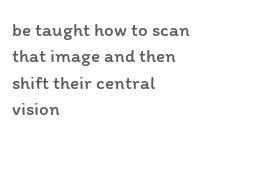be taught how to scan that image and then shift their central vision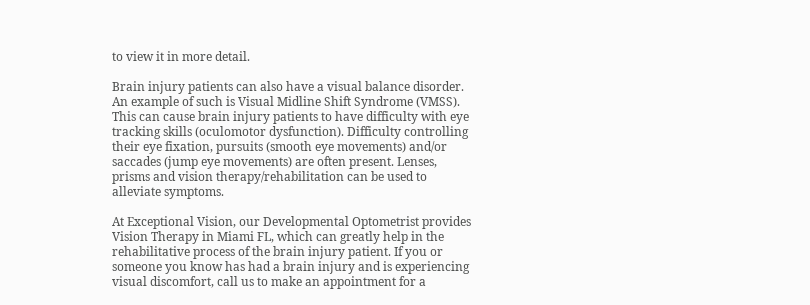to view it in more detail.

Brain injury patients can also have a visual balance disorder. An example of such is Visual Midline Shift Syndrome (VMSS). This can cause brain injury patients to have difficulty with eye tracking skills (oculomotor dysfunction). Difficulty controlling their eye fixation, pursuits (smooth eye movements) and/or saccades (jump eye movements) are often present. Lenses, prisms and vision therapy/rehabilitation can be used to alleviate symptoms.

At Exceptional Vision, our Developmental Optometrist provides Vision Therapy in Miami FL, which can greatly help in the rehabilitative process of the brain injury patient. If you or someone you know has had a brain injury and is experiencing visual discomfort, call us to make an appointment for a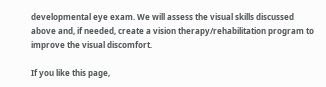developmental eye exam. We will assess the visual skills discussed above and, if needed, create a vision therapy/rehabilitation program to improve the visual discomfort.

If you like this page,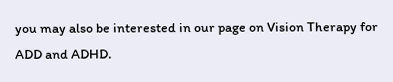you may also be interested in our page on Vision Therapy for ADD and ADHD.